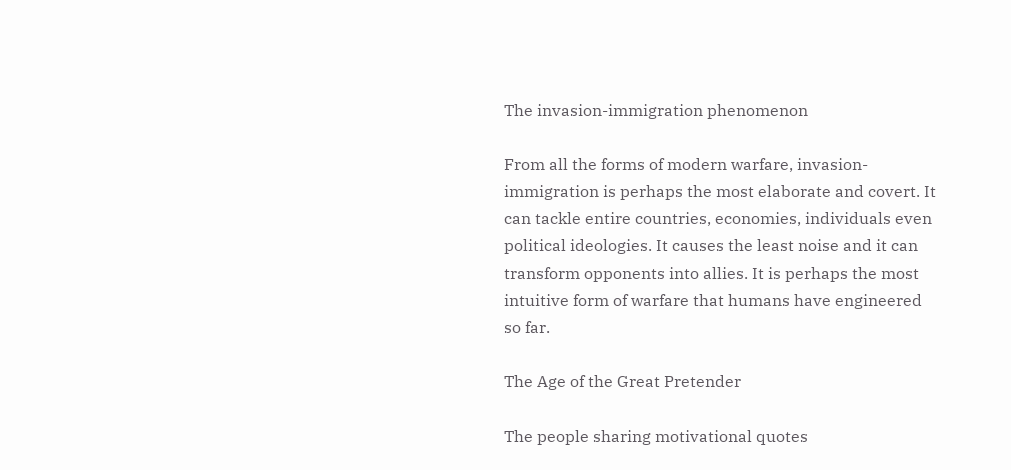The invasion-immigration phenomenon

From all the forms of modern warfare, invasion-immigration is perhaps the most elaborate and covert. It can tackle entire countries, economies, individuals even political ideologies. It causes the least noise and it can transform opponents into allies. It is perhaps the most intuitive form of warfare that humans have engineered so far.

The Age of the Great Pretender

The people sharing motivational quotes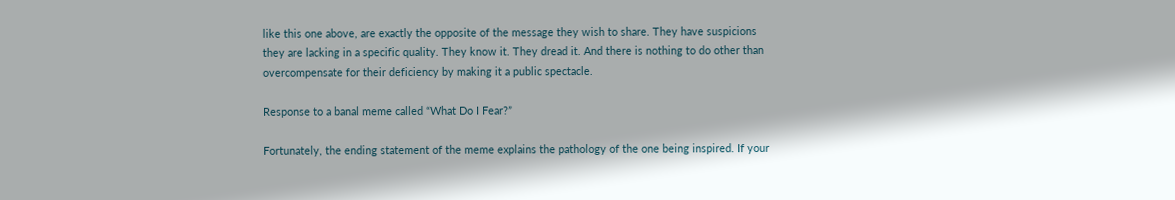like this one above, are exactly the opposite of the message they wish to share. They have suspicions they are lacking in a specific quality. They know it. They dread it. And there is nothing to do other than overcompensate for their deficiency by making it a public spectacle.

Response to a banal meme called “What Do I Fear?”

Fortunately, the ending statement of the meme explains the pathology of the one being inspired. If your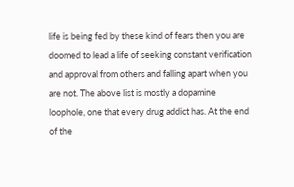life is being fed by these kind of fears then you are doomed to lead a life of seeking constant verification and approval from others and falling apart when you are not. The above list is mostly a dopamine loophole, one that every drug addict has. At the end of the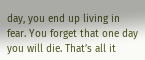day, you end up living in fear. You forget that one day you will die. That’s all it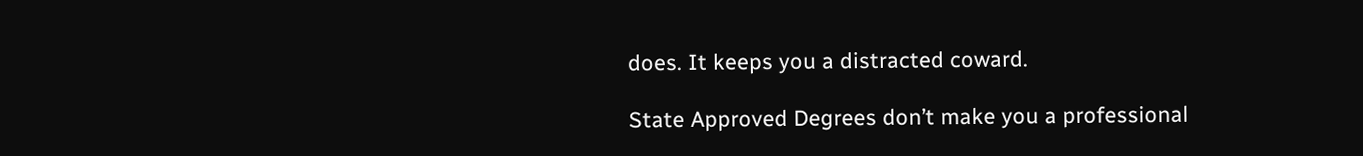does. It keeps you a distracted coward.

State Approved Degrees don’t make you a professional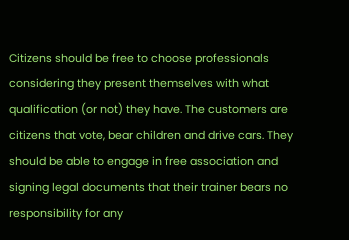Citizens should be free to choose professionals considering they present themselves with what qualification (or not) they have. The customers are citizens that vote, bear children and drive cars. They should be able to engage in free association and signing legal documents that their trainer bears no responsibility for any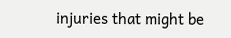injuries that might be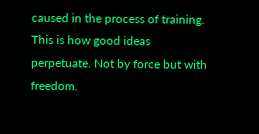caused in the process of training. This is how good ideas perpetuate. Not by force but with freedom.